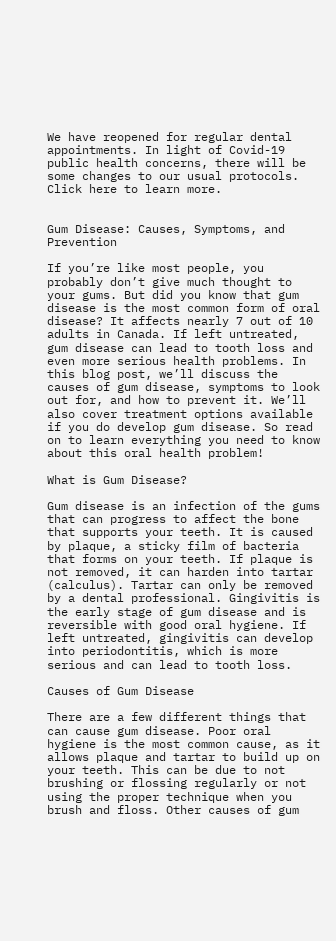We have reopened for regular dental appointments. In light of Covid-19 public health concerns, there will be some changes to our usual protocols. Click here to learn more.


Gum Disease: Causes, Symptoms, and Prevention

If you’re like most people, you probably don’t give much thought to your gums. But did you know that gum disease is the most common form of oral disease? It affects nearly 7 out of 10 adults in Canada. If left untreated, gum disease can lead to tooth loss and even more serious health problems. In this blog post, we’ll discuss the causes of gum disease, symptoms to look out for, and how to prevent it. We’ll also cover treatment options available if you do develop gum disease. So read on to learn everything you need to know about this oral health problem!

What is Gum Disease?

Gum disease is an infection of the gums that can progress to affect the bone that supports your teeth. It is caused by plaque, a sticky film of bacteria that forms on your teeth. If plaque is not removed, it can harden into tartar (calculus). Tartar can only be removed by a dental professional. Gingivitis is the early stage of gum disease and is reversible with good oral hygiene. If left untreated, gingivitis can develop into periodontitis, which is more serious and can lead to tooth loss.

Causes of Gum Disease

There are a few different things that can cause gum disease. Poor oral hygiene is the most common cause, as it allows plaque and tartar to build up on your teeth. This can be due to not brushing or flossing regularly or not using the proper technique when you brush and floss. Other causes of gum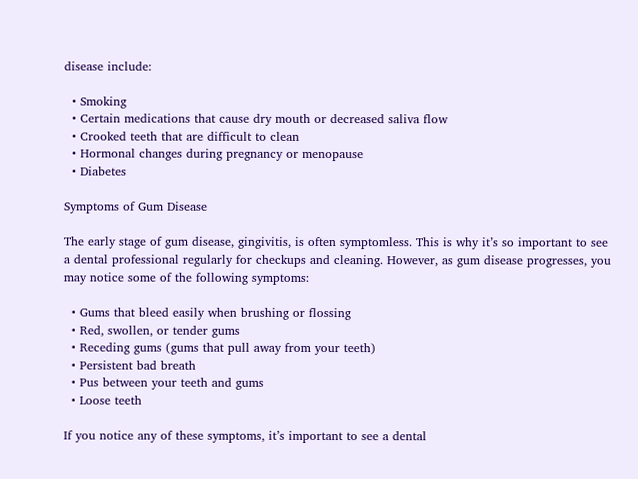disease include:

  • Smoking
  • Certain medications that cause dry mouth or decreased saliva flow
  • Crooked teeth that are difficult to clean
  • Hormonal changes during pregnancy or menopause
  • Diabetes

Symptoms of Gum Disease

The early stage of gum disease, gingivitis, is often symptomless. This is why it’s so important to see a dental professional regularly for checkups and cleaning. However, as gum disease progresses, you may notice some of the following symptoms:

  • Gums that bleed easily when brushing or flossing
  • Red, swollen, or tender gums
  • Receding gums (gums that pull away from your teeth)
  • Persistent bad breath
  • Pus between your teeth and gums
  • Loose teeth

If you notice any of these symptoms, it’s important to see a dental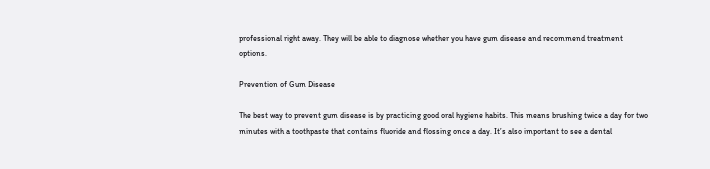professional right away. They will be able to diagnose whether you have gum disease and recommend treatment options.

Prevention of Gum Disease

The best way to prevent gum disease is by practicing good oral hygiene habits. This means brushing twice a day for two minutes with a toothpaste that contains fluoride and flossing once a day. It’s also important to see a dental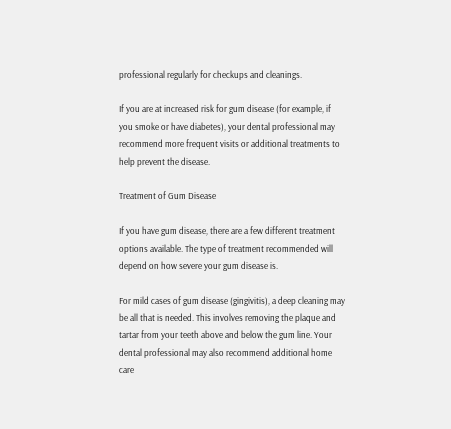professional regularly for checkups and cleanings.

If you are at increased risk for gum disease (for example, if you smoke or have diabetes), your dental professional may recommend more frequent visits or additional treatments to help prevent the disease.

Treatment of Gum Disease

If you have gum disease, there are a few different treatment options available. The type of treatment recommended will depend on how severe your gum disease is.

For mild cases of gum disease (gingivitis), a deep cleaning may be all that is needed. This involves removing the plaque and tartar from your teeth above and below the gum line. Your dental professional may also recommend additional home care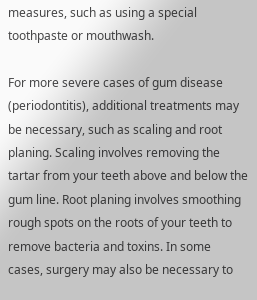measures, such as using a special toothpaste or mouthwash.

For more severe cases of gum disease (periodontitis), additional treatments may be necessary, such as scaling and root planing. Scaling involves removing the tartar from your teeth above and below the gum line. Root planing involves smoothing rough spots on the roots of your teeth to remove bacteria and toxins. In some cases, surgery may also be necessary to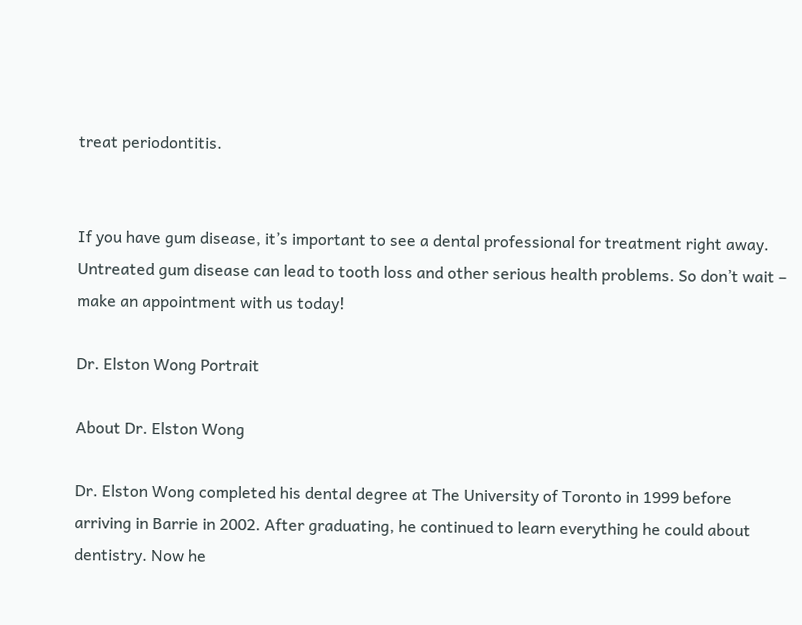treat periodontitis.


If you have gum disease, it’s important to see a dental professional for treatment right away. Untreated gum disease can lead to tooth loss and other serious health problems. So don’t wait – make an appointment with us today!

Dr. Elston Wong Portrait

About Dr. Elston Wong

Dr. Elston Wong completed his dental degree at The University of Toronto in 1999 before arriving in Barrie in 2002. After graduating, he continued to learn everything he could about dentistry. Now he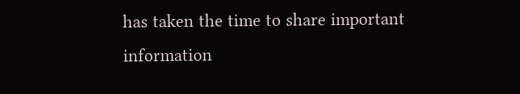has taken the time to share important information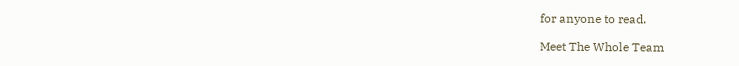for anyone to read.

Meet The Whole Team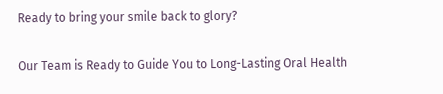Ready to bring your smile back to glory?

Our Team is Ready to Guide You to Long-Lasting Oral Health